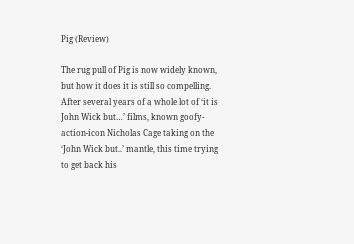Pig (Review)

The rug pull of Pig is now widely known, but how it does it is still so compelling. After several years of a whole lot of ‘it is John Wick but…’ films, known goofy-action-icon Nicholas Cage taking on the ‘John Wick but..’ mantle, this time trying to get back his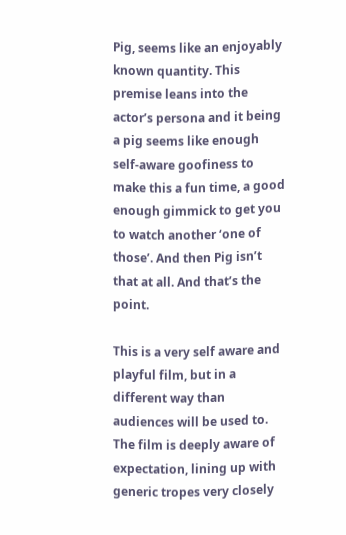Pig, seems like an enjoyably known quantity. This premise leans into the actor’s persona and it being a pig seems like enough self-aware goofiness to make this a fun time, a good enough gimmick to get you to watch another ‘one of those’. And then Pig isn’t that at all. And that’s the point.

This is a very self aware and playful film, but in a different way than audiences will be used to. The film is deeply aware of expectation, lining up with generic tropes very closely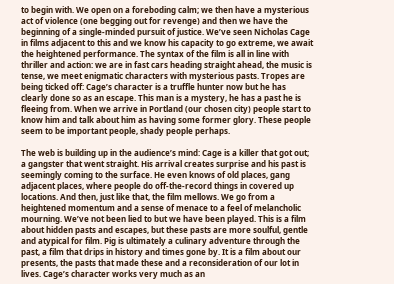to begin with. We open on a foreboding calm; we then have a mysterious act of violence (one begging out for revenge) and then we have the beginning of a single-minded pursuit of justice. We’ve seen Nicholas Cage in films adjacent to this and we know his capacity to go extreme, we await the heightened performance. The syntax of the film is all in line with thriller and action: we are in fast cars heading straight ahead, the music is tense, we meet enigmatic characters with mysterious pasts. Tropes are being ticked off: Cage’s character is a truffle hunter now but he has clearly done so as an escape. This man is a mystery, he has a past he is fleeing from. When we arrive in Portland (our chosen city) people start to know him and talk about him as having some former glory. These people seem to be important people, shady people perhaps.

The web is building up in the audience’s mind: Cage is a killer that got out; a gangster that went straight. His arrival creates surprise and his past is seemingly coming to the surface. He even knows of old places, gang adjacent places, where people do off-the-record things in covered up locations. And then, just like that, the film mellows. We go from a heightened momentum and a sense of menace to a feel of melancholic mourning. We’ve not been lied to but we have been played. This is a film about hidden pasts and escapes, but these pasts are more soulful, gentle and atypical for film. Pig is ultimately a culinary adventure through the past, a film that drips in history and times gone by. It is a film about our presents, the pasts that made these and a reconsideration of our lot in lives. Cage’s character works very much as an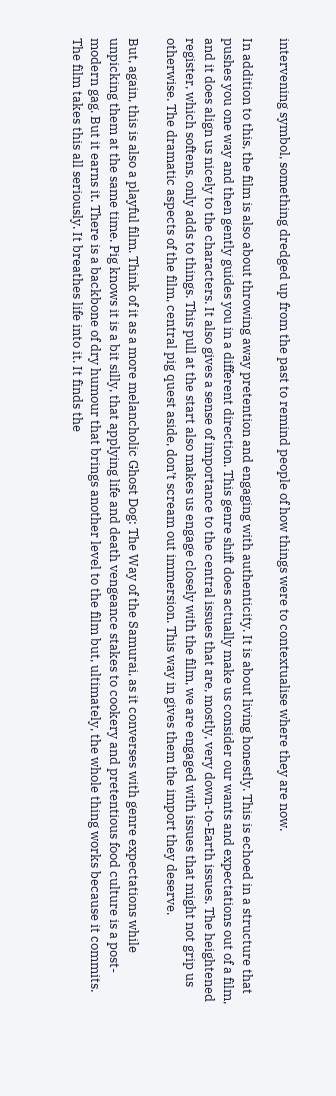intervening symbol, something dredged up from the past to remind people of how things were to contextualise where they are now.

In addition to this, the film is also about throwing away pretention and engaging with authenticity. It is about living honestly. This is echoed in a structure that pushes you one way and then gently guides you in a different direction. This genre shift does actually make us consider our wants and expectations out of a film, and it does align us nicely to the characters. It also gives a sense of importance to the central issues that are, mostly, very down-to-Earth issues. The heightened register, which softens, only adds to things. This pull at the start also makes us engage closely with the film, we are engaged with issues that might not grip us otherwise. The dramatic aspects of the film, central pig quest aside, don’t scream out immersion. This way in gives them the import they deserve.

But, again, this is also a playful film. Think of it as a more melancholic Ghost Dog: The Way of the Samurai, as it converses with genre expectations while unpicking them at the same time. Pig knows it is a bit silly, that applying life and death vengeance stakes to cookery and pretentious food culture is a post-modern gag. But it earns it. There is a backbone of dry humour that brings another level to the film but, ultimately, the whole thing works because it commits. The film takes this all seriously. It breathes life into it. It finds the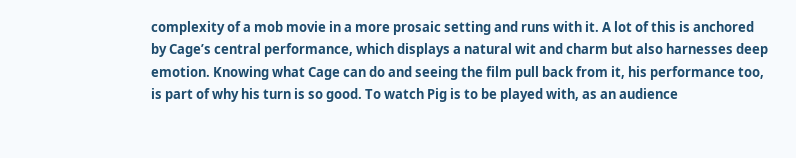complexity of a mob movie in a more prosaic setting and runs with it. A lot of this is anchored by Cage’s central performance, which displays a natural wit and charm but also harnesses deep emotion. Knowing what Cage can do and seeing the film pull back from it, his performance too, is part of why his turn is so good. To watch Pig is to be played with, as an audience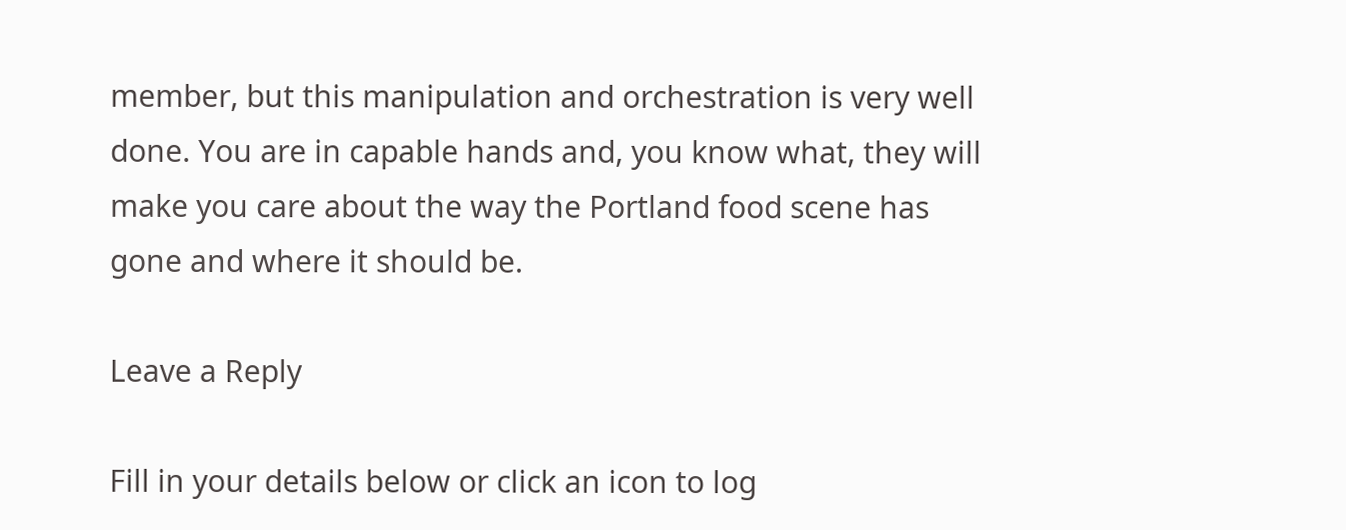member, but this manipulation and orchestration is very well done. You are in capable hands and, you know what, they will make you care about the way the Portland food scene has gone and where it should be.

Leave a Reply

Fill in your details below or click an icon to log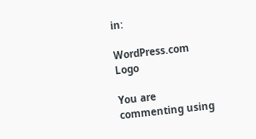in:

WordPress.com Logo

You are commenting using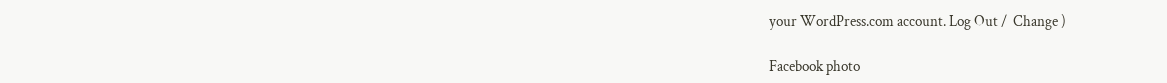your WordPress.com account. Log Out /  Change )

Facebook photo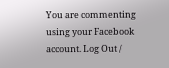You are commenting using your Facebook account. Log Out /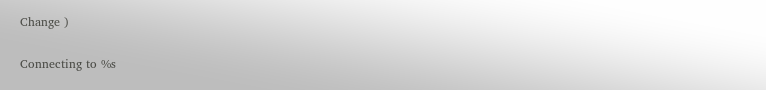Change )

Connecting to %s